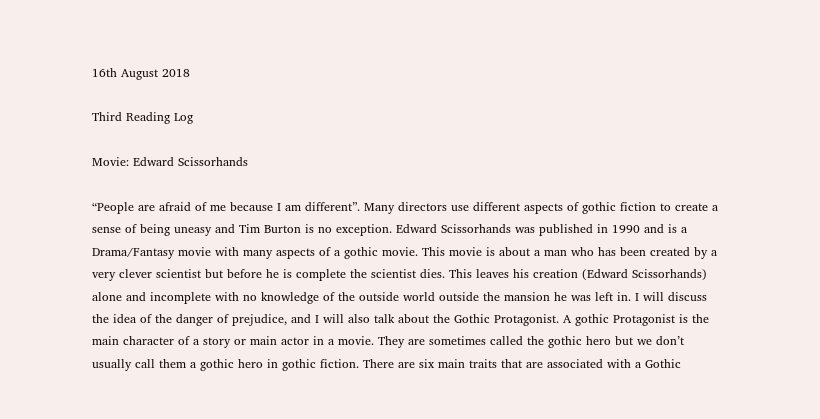16th August 2018

Third Reading Log

Movie: Edward Scissorhands

“People are afraid of me because I am different”. Many directors use different aspects of gothic fiction to create a sense of being uneasy and Tim Burton is no exception. Edward Scissorhands was published in 1990 and is a Drama/Fantasy movie with many aspects of a gothic movie. This movie is about a man who has been created by a very clever scientist but before he is complete the scientist dies. This leaves his creation (Edward Scissorhands) alone and incomplete with no knowledge of the outside world outside the mansion he was left in. I will discuss the idea of the danger of prejudice, and I will also talk about the Gothic Protagonist. A gothic Protagonist is the main character of a story or main actor in a movie. They are sometimes called the gothic hero but we don’t usually call them a gothic hero in gothic fiction. There are six main traits that are associated with a Gothic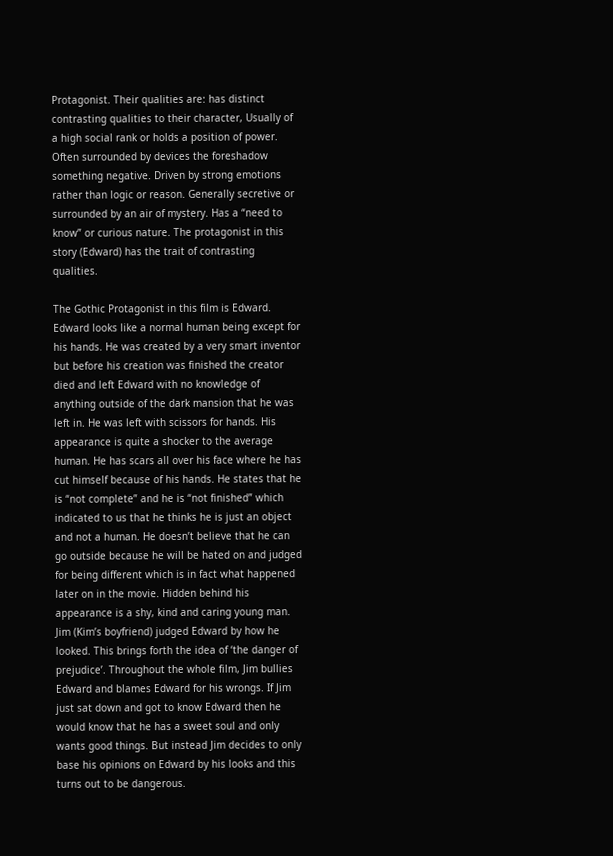Protagonist. Their qualities are: has distinct contrasting qualities to their character, Usually of a high social rank or holds a position of power. Often surrounded by devices the foreshadow something negative. Driven by strong emotions rather than logic or reason. Generally secretive or surrounded by an air of mystery. Has a “need to know” or curious nature. The protagonist in this story (Edward) has the trait of contrasting qualities.

The Gothic Protagonist in this film is Edward. Edward looks like a normal human being except for his hands. He was created by a very smart inventor but before his creation was finished the creator died and left Edward with no knowledge of anything outside of the dark mansion that he was left in. He was left with scissors for hands. His appearance is quite a shocker to the average human. He has scars all over his face where he has cut himself because of his hands. He states that he is “not complete” and he is “not finished” which indicated to us that he thinks he is just an object and not a human. He doesn’t believe that he can go outside because he will be hated on and judged for being different which is in fact what happened later on in the movie. Hidden behind his appearance is a shy, kind and caring young man. Jim (Kim’s boyfriend) judged Edward by how he looked. This brings forth the idea of ‘the danger of prejudice’. Throughout the whole film, Jim bullies Edward and blames Edward for his wrongs. If Jim just sat down and got to know Edward then he would know that he has a sweet soul and only wants good things. But instead Jim decides to only base his opinions on Edward by his looks and this turns out to be dangerous.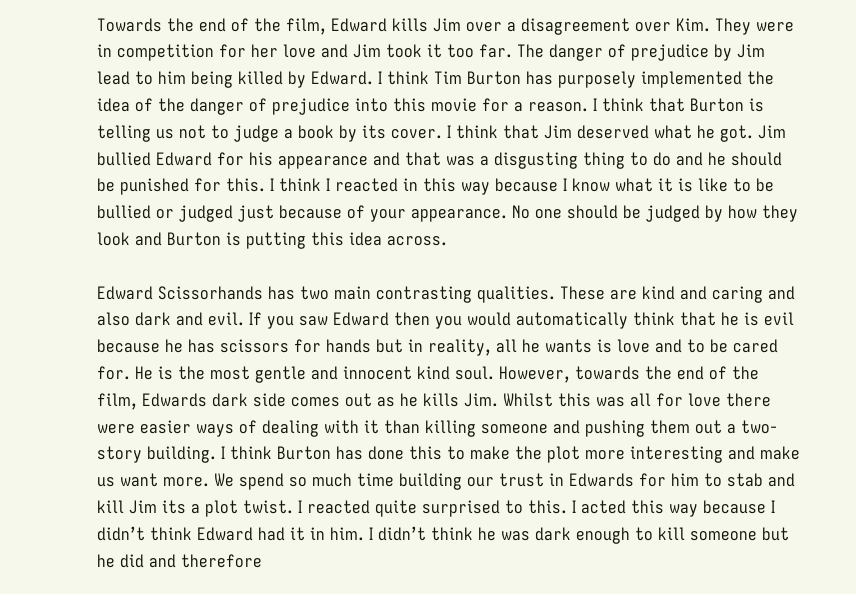Towards the end of the film, Edward kills Jim over a disagreement over Kim. They were in competition for her love and Jim took it too far. The danger of prejudice by Jim lead to him being killed by Edward. I think Tim Burton has purposely implemented the idea of the danger of prejudice into this movie for a reason. I think that Burton is telling us not to judge a book by its cover. I think that Jim deserved what he got. Jim bullied Edward for his appearance and that was a disgusting thing to do and he should be punished for this. I think I reacted in this way because I know what it is like to be bullied or judged just because of your appearance. No one should be judged by how they look and Burton is putting this idea across.

Edward Scissorhands has two main contrasting qualities. These are kind and caring and also dark and evil. If you saw Edward then you would automatically think that he is evil because he has scissors for hands but in reality, all he wants is love and to be cared for. He is the most gentle and innocent kind soul. However, towards the end of the film, Edwards dark side comes out as he kills Jim. Whilst this was all for love there were easier ways of dealing with it than killing someone and pushing them out a two-story building. I think Burton has done this to make the plot more interesting and make us want more. We spend so much time building our trust in Edwards for him to stab and kill Jim its a plot twist. I reacted quite surprised to this. I acted this way because I didn’t think Edward had it in him. I didn’t think he was dark enough to kill someone but he did and therefore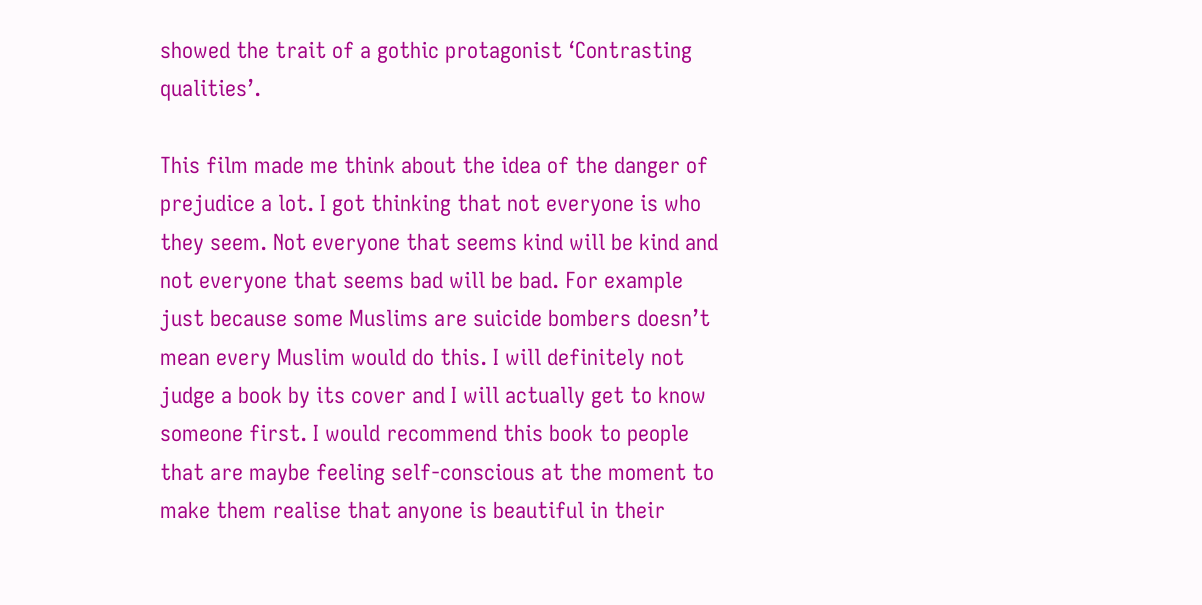showed the trait of a gothic protagonist ‘Contrasting qualities’.

This film made me think about the idea of the danger of prejudice a lot. I got thinking that not everyone is who they seem. Not everyone that seems kind will be kind and not everyone that seems bad will be bad. For example just because some Muslims are suicide bombers doesn’t mean every Muslim would do this. I will definitely not judge a book by its cover and I will actually get to know someone first. I would recommend this book to people that are maybe feeling self-conscious at the moment to make them realise that anyone is beautiful in their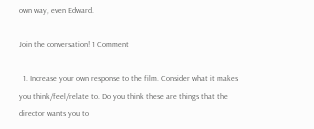own way, even Edward.

Join the conversation! 1 Comment

  1. Increase your own response to the film. Consider what it makes you think/feel/relate to. Do you think these are things that the director wants you to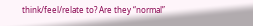think/feel/relate to? Are they “normal”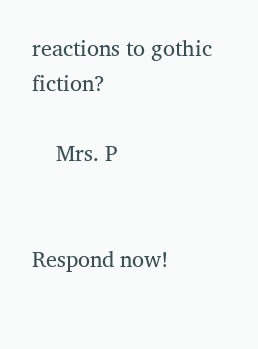reactions to gothic fiction?

    Mrs. P


Respond now!